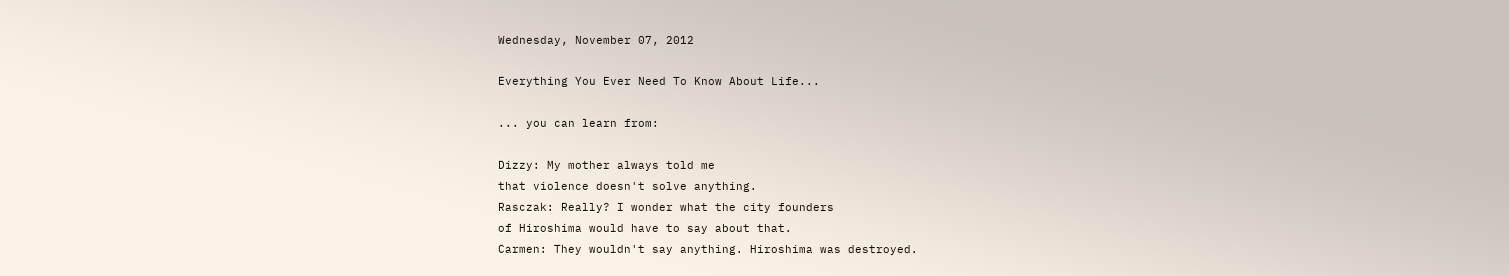Wednesday, November 07, 2012

Everything You Ever Need To Know About Life...

... you can learn from:

Dizzy: My mother always told me
that violence doesn't solve anything.
Rasczak: Really? I wonder what the city founders
of Hiroshima would have to say about that.
Carmen: They wouldn't say anything. Hiroshima was destroyed.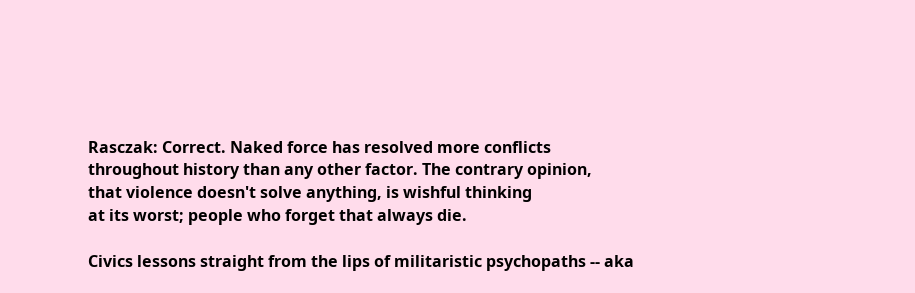Rasczak: Correct. Naked force has resolved more conflicts
throughout history than any other factor. The contrary opinion,
that violence doesn't solve anything, is wishful thinking
at its worst; people who forget that always die.

Civics lessons straight from the lips of militaristic psychopaths -- aka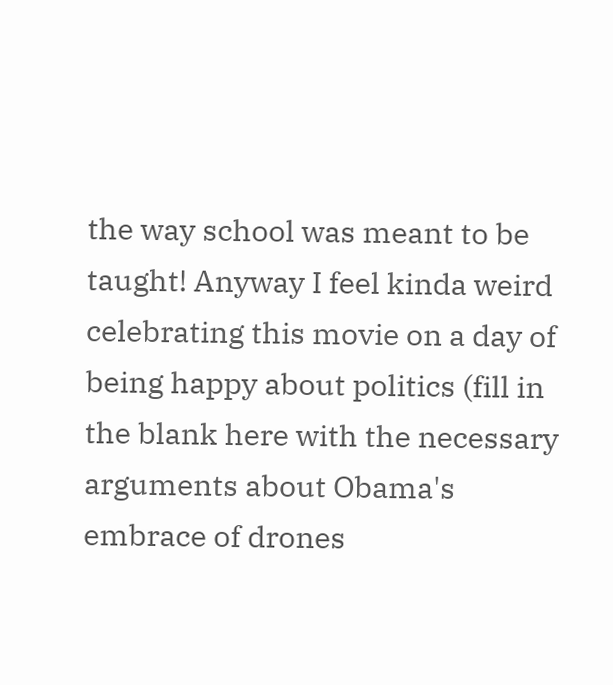the way school was meant to be taught! Anyway I feel kinda weird celebrating this movie on a day of being happy about politics (fill in the blank here with the necessary arguments about Obama's embrace of drones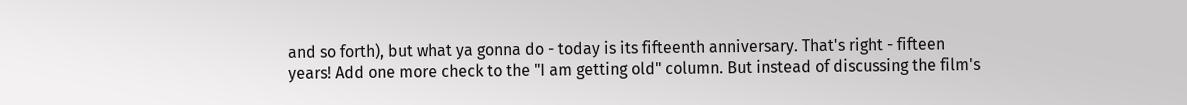and so forth), but what ya gonna do - today is its fifteenth anniversary. That's right - fifteen years! Add one more check to the "I am getting old" column. But instead of discussing the film's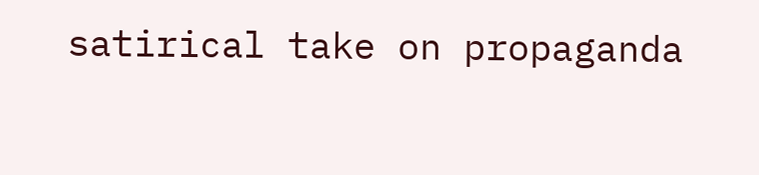satirical take on propaganda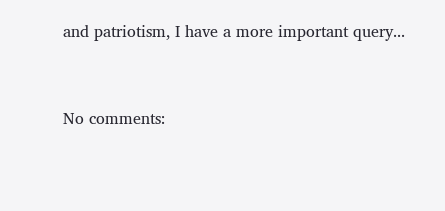and patriotism, I have a more important query...


No comments: